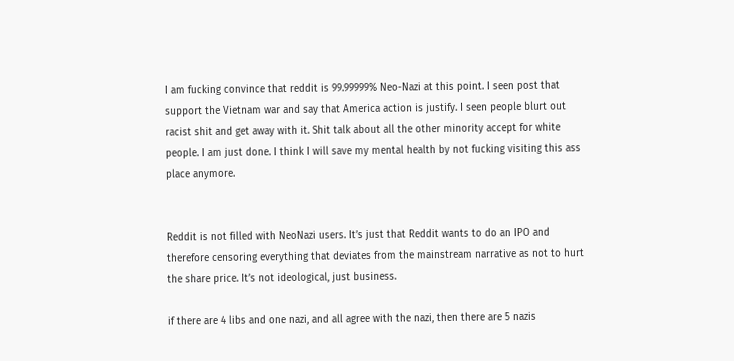I am fucking convince that reddit is 99.99999% Neo-Nazi at this point. I seen post that support the Vietnam war and say that America action is justify. I seen people blurt out racist shit and get away with it. Shit talk about all the other minority accept for white people. I am just done. I think I will save my mental health by not fucking visiting this ass place anymore.


Reddit is not filled with NeoNazi users. It’s just that Reddit wants to do an IPO and therefore censoring everything that deviates from the mainstream narrative as not to hurt the share price. It’s not ideological, just business.

if there are 4 libs and one nazi, and all agree with the nazi, then there are 5 nazis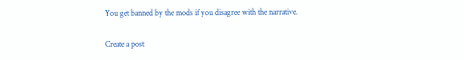You get banned by the mods if you disagree with the narrative.

Create a post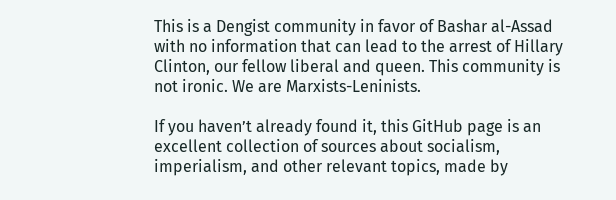This is a Dengist community in favor of Bashar al-Assad with no information that can lead to the arrest of Hillary Clinton, our fellow liberal and queen. This community is not ironic. We are Marxists-Leninists.

If you haven’t already found it, this GitHub page is an excellent collection of sources about socialism, imperialism, and other relevant topics, made by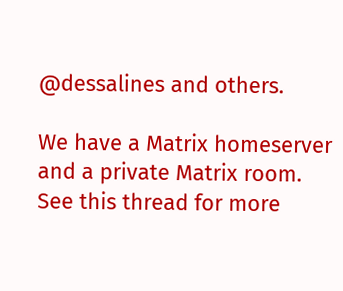@dessalines and others.

We have a Matrix homeserver and a private Matrix room. See this thread for more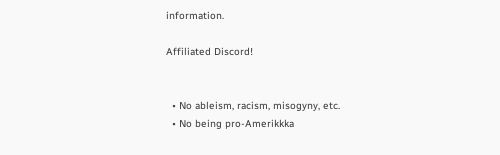information.

Affiliated Discord!


  • No ableism, racism, misogyny, etc.
  • No being pro-Amerikkka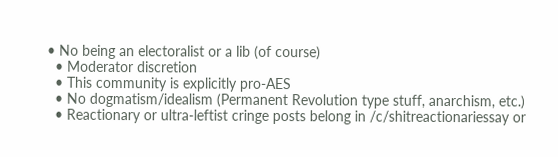• No being an electoralist or a lib (of course)
  • Moderator discretion
  • This community is explicitly pro-AES
  • No dogmatism/idealism (Permanent Revolution type stuff, anarchism, etc.)
  • Reactionary or ultra-leftist cringe posts belong in /c/shitreactionariessay or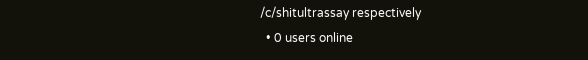/c/shitultrassay respectively
  • 0 users online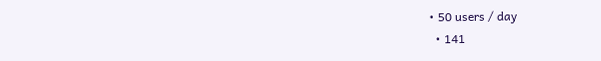• 50 users / day
  • 141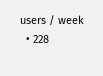users / week
  • 228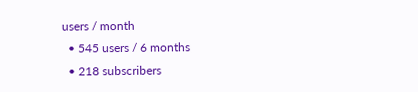users / month
  • 545 users / 6 months
  • 218 subscribers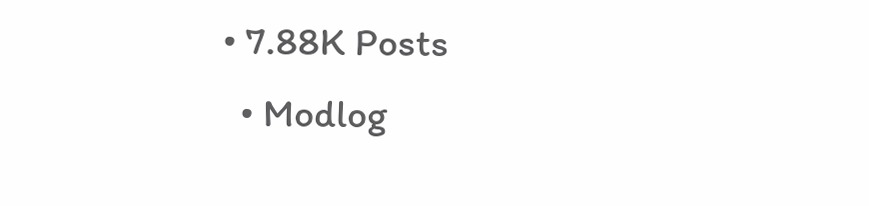• 7.88K Posts
  • Modlog